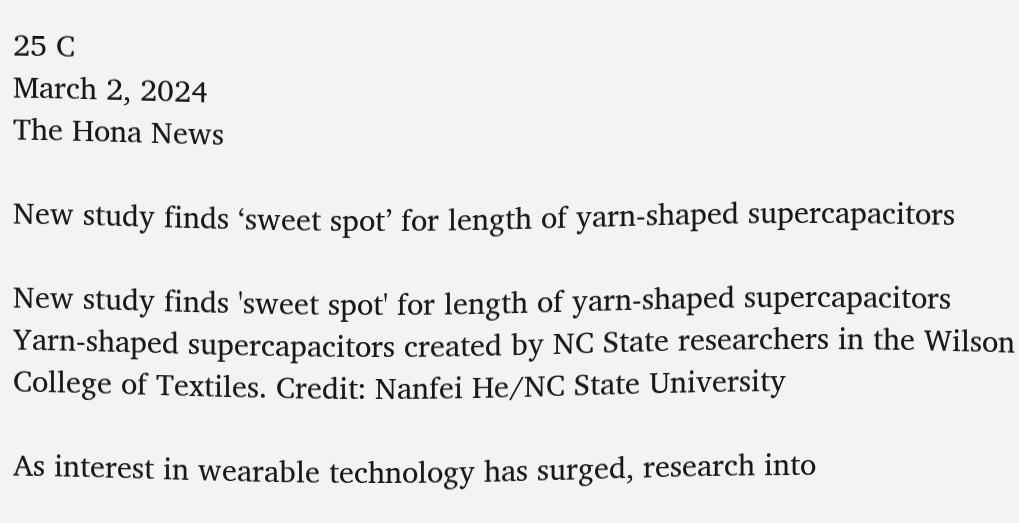25 C
March 2, 2024
The Hona News

New study finds ‘sweet spot’ for length of yarn-shaped supercapacitors

New study finds 'sweet spot' for length of yarn-shaped supercapacitors
Yarn-shaped supercapacitors created by NC State researchers in the Wilson College of Textiles. Credit: Nanfei He/NC State University

As interest in wearable technology has surged, research into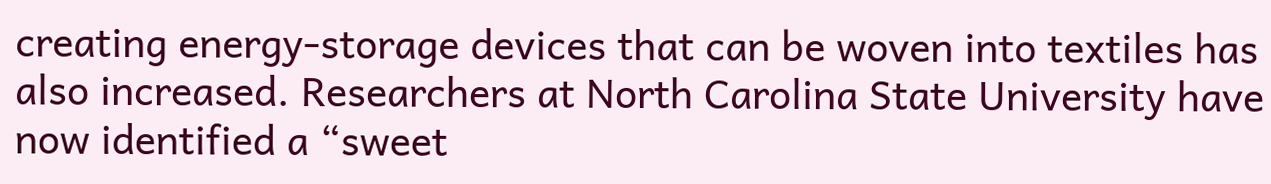creating energy-storage devices that can be woven into textiles has also increased. Researchers at North Carolina State University have now identified a “sweet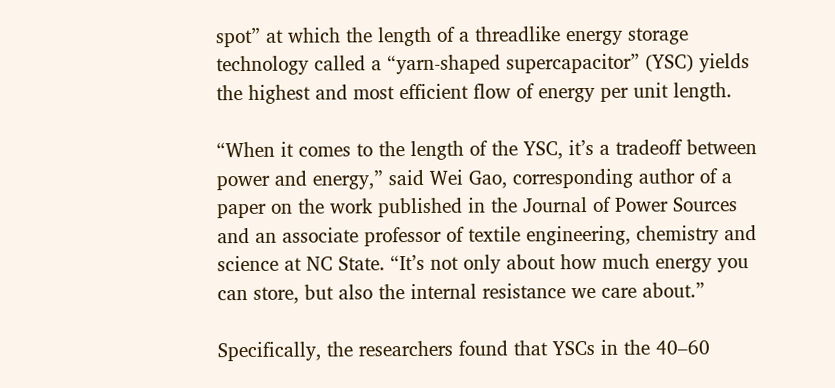spot” at which the length of a threadlike energy storage technology called a “yarn-shaped supercapacitor” (YSC) yields the highest and most efficient flow of energy per unit length.

“When it comes to the length of the YSC, it’s a tradeoff between power and energy,” said Wei Gao, corresponding author of a paper on the work published in the Journal of Power Sources and an associate professor of textile engineering, chemistry and science at NC State. “It’s not only about how much energy you can store, but also the internal resistance we care about.”

Specifically, the researchers found that YSCs in the 40–60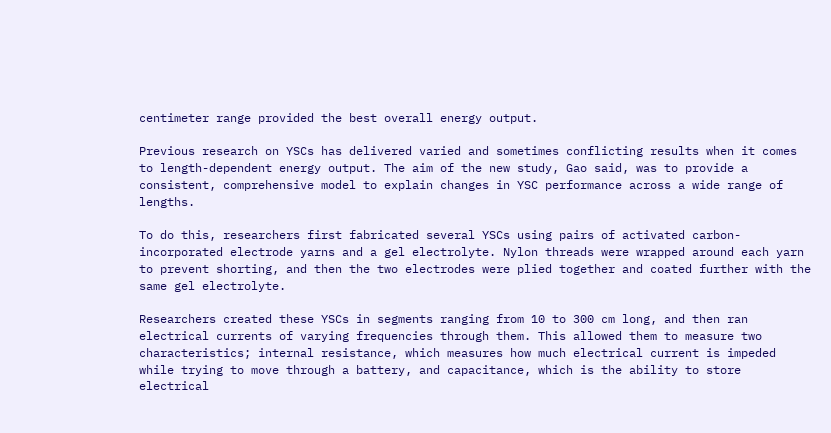centimeter range provided the best overall energy output.

Previous research on YSCs has delivered varied and sometimes conflicting results when it comes to length-dependent energy output. The aim of the new study, Gao said, was to provide a consistent, comprehensive model to explain changes in YSC performance across a wide range of lengths.

To do this, researchers first fabricated several YSCs using pairs of activated carbon-incorporated electrode yarns and a gel electrolyte. Nylon threads were wrapped around each yarn to prevent shorting, and then the two electrodes were plied together and coated further with the same gel electrolyte.

Researchers created these YSCs in segments ranging from 10 to 300 cm long, and then ran electrical currents of varying frequencies through them. This allowed them to measure two characteristics; internal resistance, which measures how much electrical current is impeded while trying to move through a battery, and capacitance, which is the ability to store electrical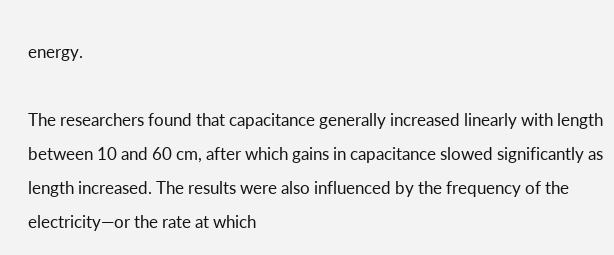energy.

The researchers found that capacitance generally increased linearly with length between 10 and 60 cm, after which gains in capacitance slowed significantly as length increased. The results were also influenced by the frequency of the electricity—or the rate at which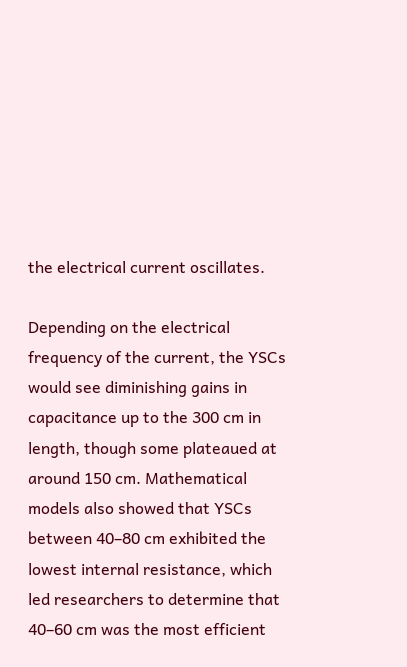the electrical current oscillates.

Depending on the electrical frequency of the current, the YSCs would see diminishing gains in capacitance up to the 300 cm in length, though some plateaued at around 150 cm. Mathematical models also showed that YSCs between 40–80 cm exhibited the lowest internal resistance, which led researchers to determine that 40–60 cm was the most efficient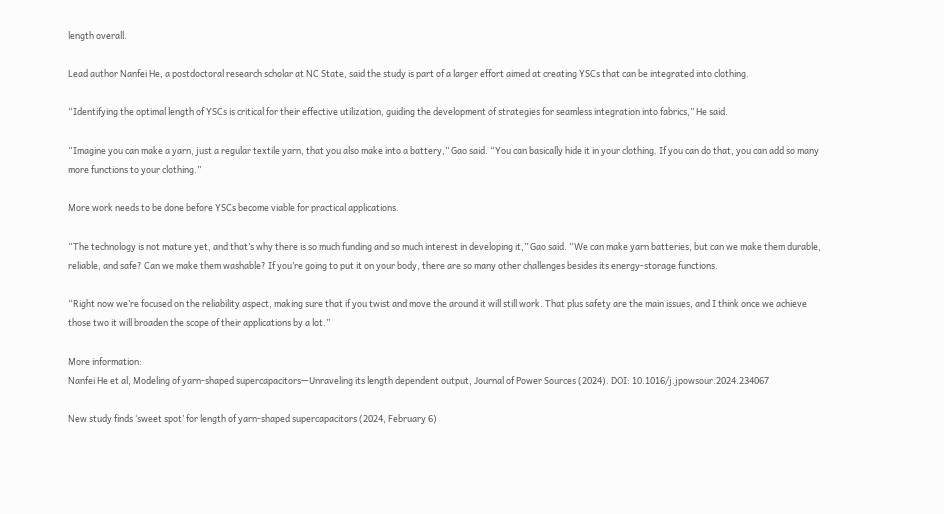length overall.

Lead author Nanfei He, a postdoctoral research scholar at NC State, said the study is part of a larger effort aimed at creating YSCs that can be integrated into clothing.

“Identifying the optimal length of YSCs is critical for their effective utilization, guiding the development of strategies for seamless integration into fabrics,” He said.

“Imagine you can make a yarn, just a regular textile yarn, that you also make into a battery,” Gao said. “You can basically hide it in your clothing. If you can do that, you can add so many more functions to your clothing.”

More work needs to be done before YSCs become viable for practical applications.

“The technology is not mature yet, and that’s why there is so much funding and so much interest in developing it,” Gao said. “We can make yarn batteries, but can we make them durable, reliable, and safe? Can we make them washable? If you’re going to put it on your body, there are so many other challenges besides its energy-storage functions.

“Right now we’re focused on the reliability aspect, making sure that if you twist and move the around it will still work. That plus safety are the main issues, and I think once we achieve those two it will broaden the scope of their applications by a lot.”

More information:
Nanfei He et al, Modeling of yarn-shaped supercapacitors—Unraveling its length dependent output, Journal of Power Sources (2024). DOI: 10.1016/j.jpowsour.2024.234067

New study finds ‘sweet spot’ for length of yarn-shaped supercapacitors (2024, February 6)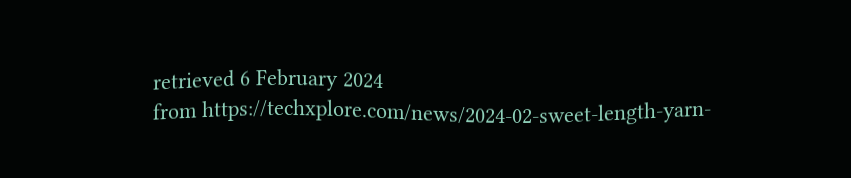retrieved 6 February 2024
from https://techxplore.com/news/2024-02-sweet-length-yarn-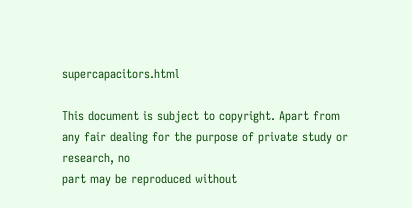supercapacitors.html

This document is subject to copyright. Apart from any fair dealing for the purpose of private study or research, no
part may be reproduced without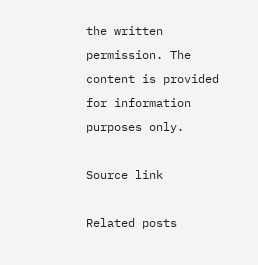the written permission. The content is provided for information purposes only.

Source link

Related posts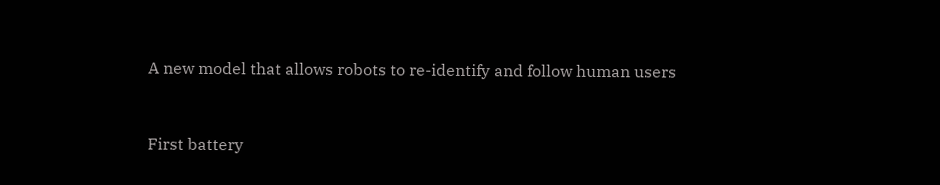A new model that allows robots to re-identify and follow human users


First battery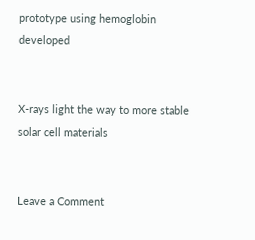prototype using hemoglobin developed


X-rays light the way to more stable solar cell materials


Leave a Comment